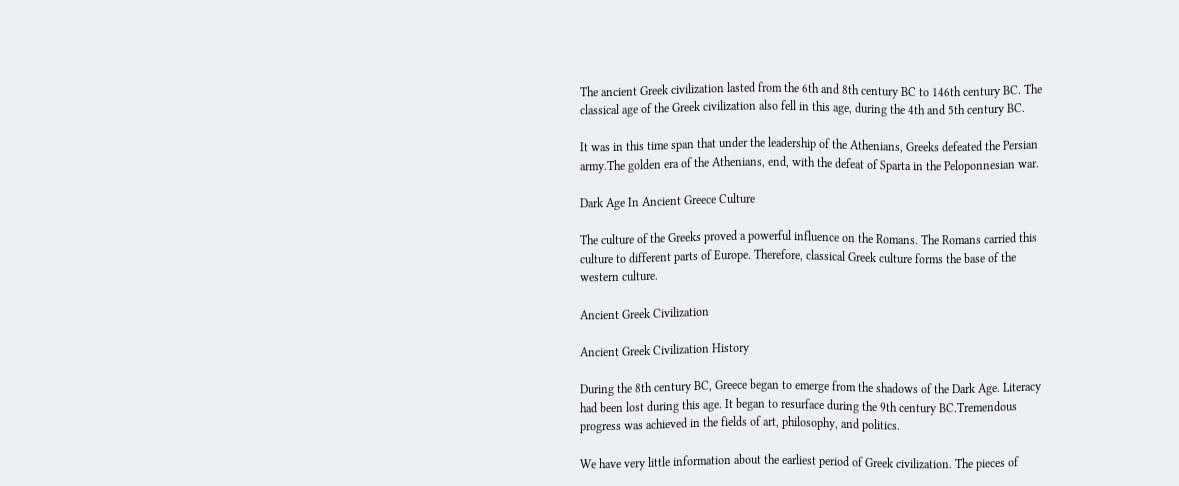The ancient Greek civilization lasted from the 6th and 8th century BC to 146th century BC. The classical age of the Greek civilization also fell in this age, during the 4th and 5th century BC.

It was in this time span that under the leadership of the Athenians, Greeks defeated the Persian army.The golden era of the Athenians, end, with the defeat of Sparta in the Peloponnesian war.

Dark Age In Ancient Greece Culture

The culture of the Greeks proved a powerful influence on the Romans. The Romans carried this culture to different parts of Europe. Therefore, classical Greek culture forms the base of the western culture.

Ancient Greek Civilization

Ancient Greek Civilization History

During the 8th century BC, Greece began to emerge from the shadows of the Dark Age. Literacy had been lost during this age. It began to resurface during the 9th century BC.Tremendous progress was achieved in the fields of art, philosophy, and politics.

We have very little information about the earliest period of Greek civilization. The pieces of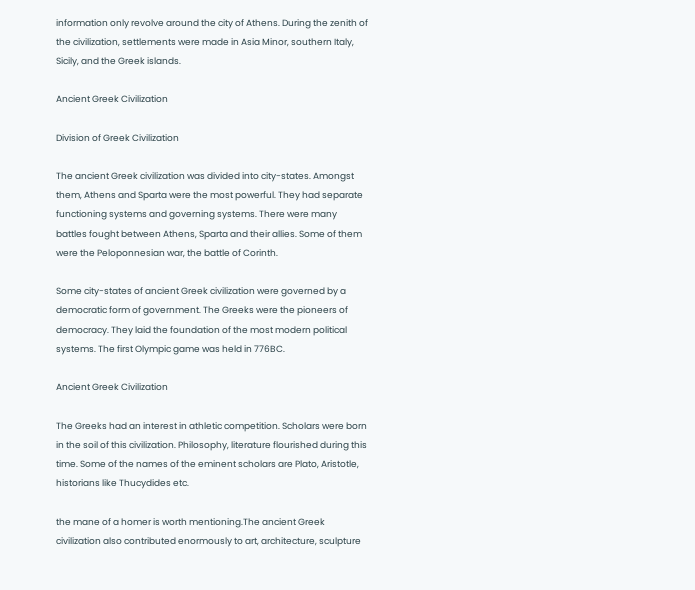information only revolve around the city of Athens. During the zenith of the civilization, settlements were made in Asia Minor, southern Italy, Sicily, and the Greek islands.

Ancient Greek Civilization

Division of Greek Civilization

The ancient Greek civilization was divided into city-states. Amongst them, Athens and Sparta were the most powerful. They had separate functioning systems and governing systems. There were many battles fought between Athens, Sparta and their allies. Some of them were the Peloponnesian war, the battle of Corinth.

Some city-states of ancient Greek civilization were governed by a democratic form of government. The Greeks were the pioneers of democracy. They laid the foundation of the most modern political systems. The first Olympic game was held in 776BC.

Ancient Greek Civilization

The Greeks had an interest in athletic competition. Scholars were born in the soil of this civilization. Philosophy, literature flourished during this time. Some of the names of the eminent scholars are Plato, Aristotle, historians like Thucydides etc.

the mane of a homer is worth mentioning.The ancient Greek civilization also contributed enormously to art, architecture, sculpture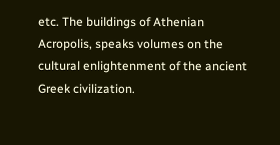etc. The buildings of Athenian Acropolis, speaks volumes on the cultural enlightenment of the ancient Greek civilization.